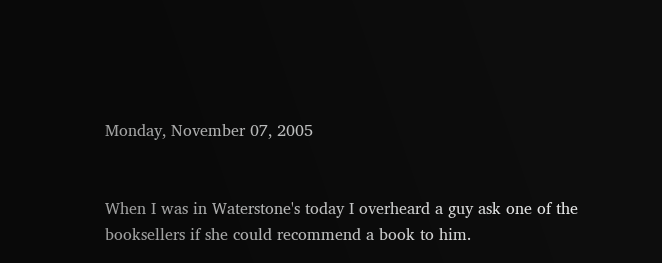Monday, November 07, 2005


When I was in Waterstone's today I overheard a guy ask one of the booksellers if she could recommend a book to him.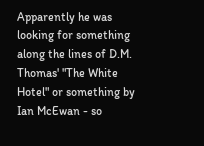Apparently he was looking for something along the lines of D.M. Thomas' "The White Hotel" or something by Ian McEwan - so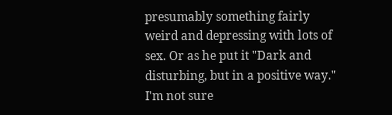presumably something fairly weird and depressing with lots of sex. Or as he put it "Dark and disturbing, but in a positive way." I'm not sure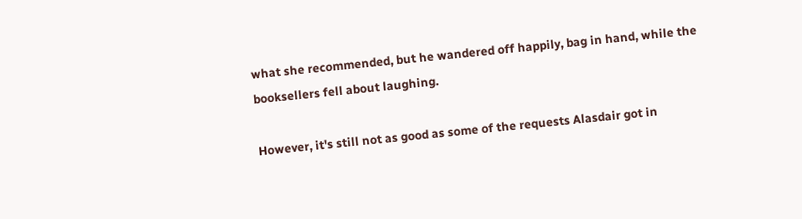what she recommended, but he wandered off happily, bag in hand, while the booksellers fell about laughing.

However, it's still not as good as some of the requests Alasdair got in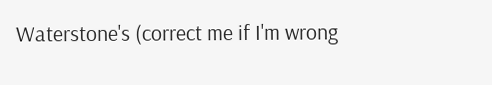Waterstone's (correct me if I'm wrong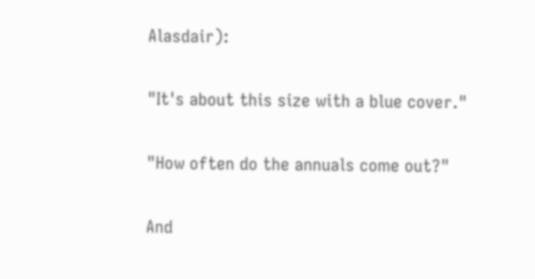Alasdair):

"It's about this size with a blue cover."

"How often do the annuals come out?"

And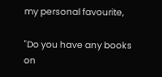my personal favourite,

"Do you have any books on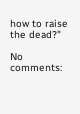how to raise the dead?"

No comments: